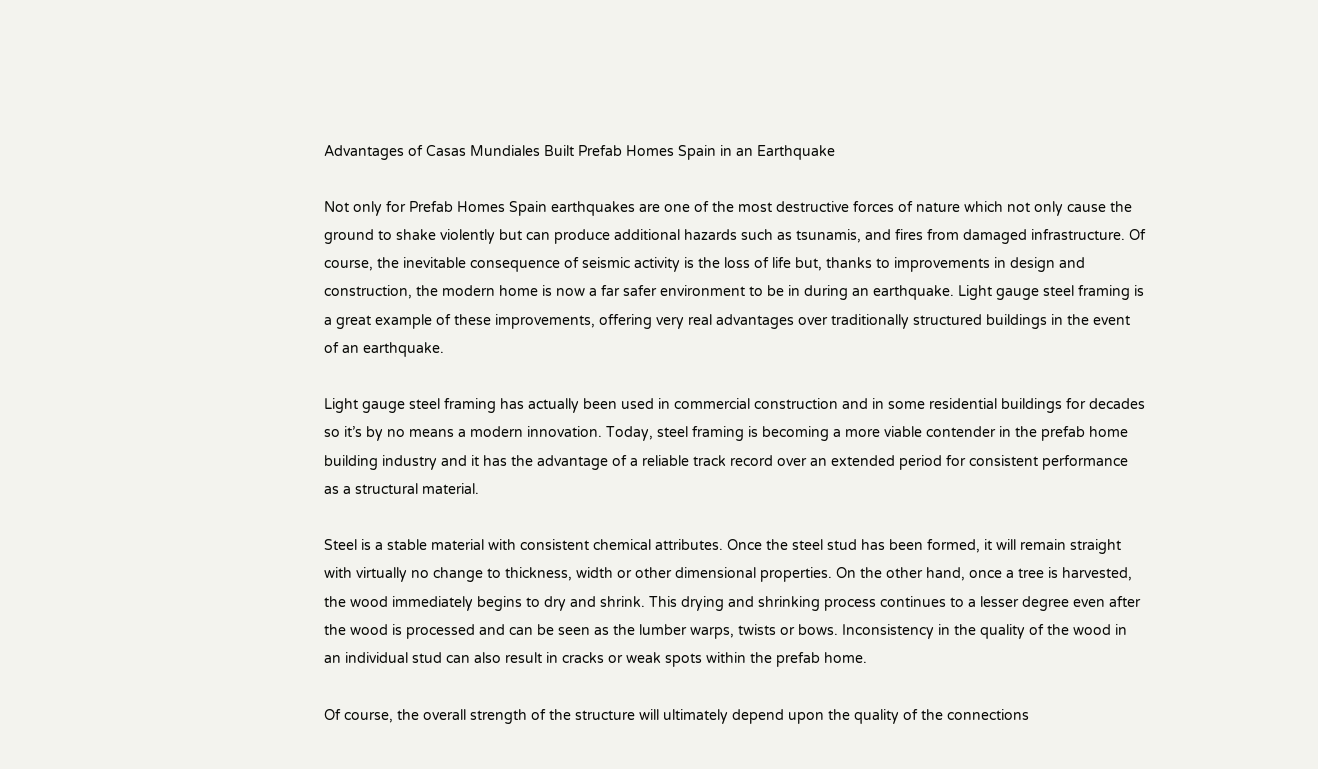Advantages of Casas Mundiales Built Prefab Homes Spain in an Earthquake

Not only for Prefab Homes Spain earthquakes are one of the most destructive forces of nature which not only cause the ground to shake violently but can produce additional hazards such as tsunamis, and fires from damaged infrastructure. Of course, the inevitable consequence of seismic activity is the loss of life but, thanks to improvements in design and construction, the modern home is now a far safer environment to be in during an earthquake. Light gauge steel framing is a great example of these improvements, offering very real advantages over traditionally structured buildings in the event of an earthquake.

Light gauge steel framing has actually been used in commercial construction and in some residential buildings for decades so it’s by no means a modern innovation. Today, steel framing is becoming a more viable contender in the prefab home building industry and it has the advantage of a reliable track record over an extended period for consistent performance as a structural material.

Steel is a stable material with consistent chemical attributes. Once the steel stud has been formed, it will remain straight with virtually no change to thickness, width or other dimensional properties. On the other hand, once a tree is harvested, the wood immediately begins to dry and shrink. This drying and shrinking process continues to a lesser degree even after the wood is processed and can be seen as the lumber warps, twists or bows. Inconsistency in the quality of the wood in an individual stud can also result in cracks or weak spots within the prefab home.

Of course, the overall strength of the structure will ultimately depend upon the quality of the connections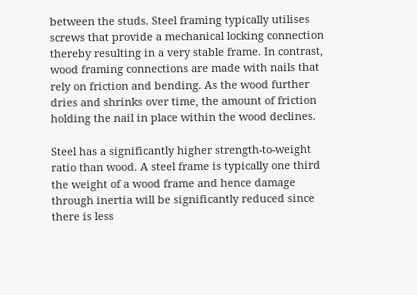between the studs. Steel framing typically utilises screws that provide a mechanical locking connection thereby resulting in a very stable frame. In contrast, wood framing connections are made with nails that rely on friction and bending. As the wood further dries and shrinks over time, the amount of friction holding the nail in place within the wood declines.

Steel has a significantly higher strength-to-weight ratio than wood. A steel frame is typically one third the weight of a wood frame and hence damage through inertia will be significantly reduced since there is less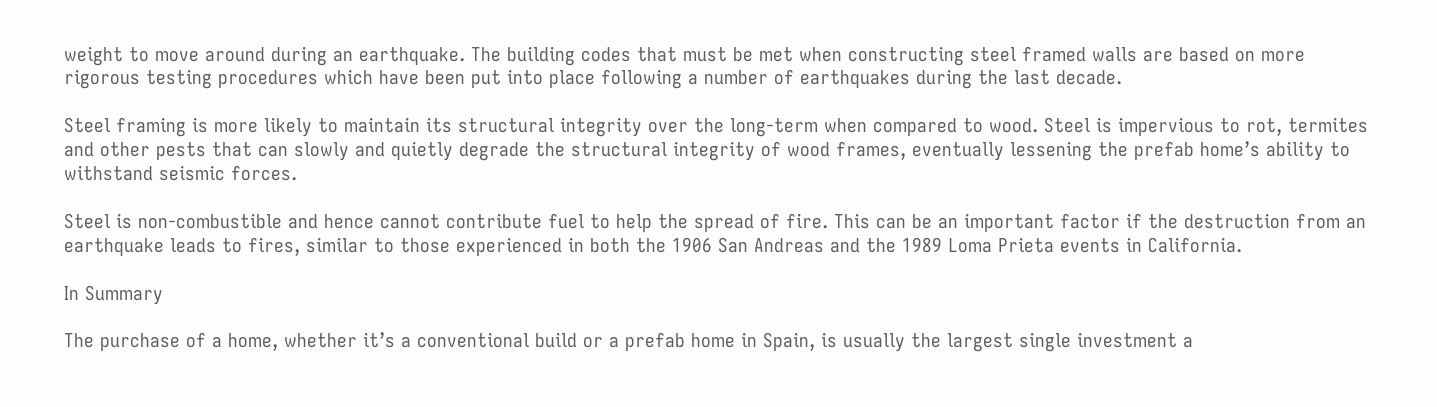weight to move around during an earthquake. The building codes that must be met when constructing steel framed walls are based on more rigorous testing procedures which have been put into place following a number of earthquakes during the last decade.

Steel framing is more likely to maintain its structural integrity over the long-term when compared to wood. Steel is impervious to rot, termites and other pests that can slowly and quietly degrade the structural integrity of wood frames, eventually lessening the prefab home’s ability to withstand seismic forces.

Steel is non-combustible and hence cannot contribute fuel to help the spread of fire. This can be an important factor if the destruction from an earthquake leads to fires, similar to those experienced in both the 1906 San Andreas and the 1989 Loma Prieta events in California.

In Summary

The purchase of a home, whether it’s a conventional build or a prefab home in Spain, is usually the largest single investment a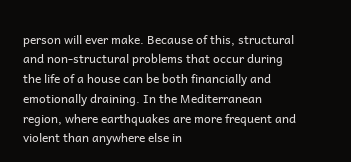person will ever make. Because of this, structural and non-structural problems that occur during the life of a house can be both financially and emotionally draining. In the Mediterranean region, where earthquakes are more frequent and violent than anywhere else in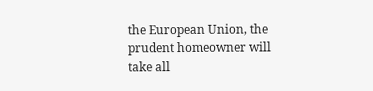the European Union, the prudent homeowner will take all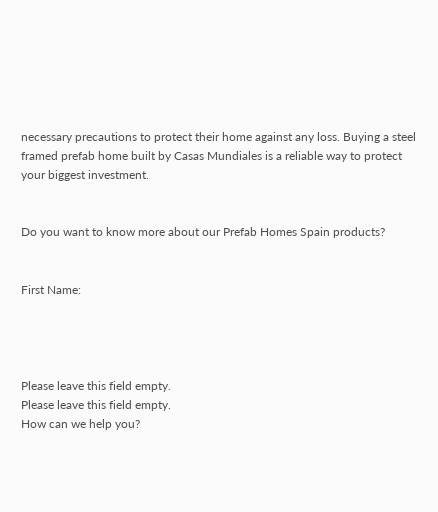necessary precautions to protect their home against any loss. Buying a steel framed prefab home built by Casas Mundiales is a reliable way to protect your biggest investment.


Do you want to know more about our Prefab Homes Spain products?


First Name:




Please leave this field empty.
Please leave this field empty.
How can we help you?